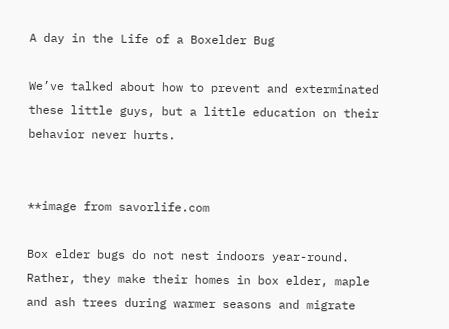A day in the Life of a Boxelder Bug

We’ve talked about how to prevent and exterminated these little guys, but a little education on their behavior never hurts.


**image from savorlife.com

Box elder bugs do not nest indoors year-round. Rather, they make their homes in box elder, maple and ash trees during warmer seasons and migrate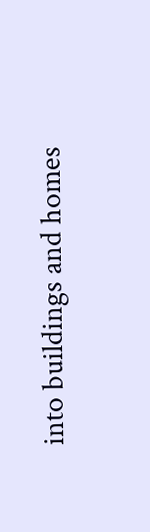into buildings and homes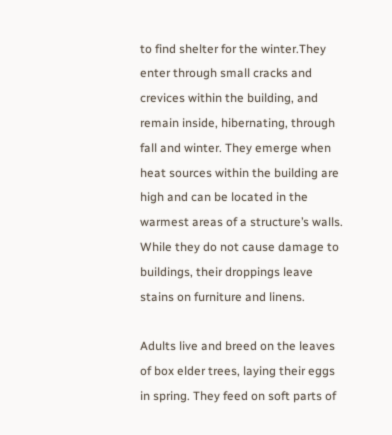to find shelter for the winter.They enter through small cracks and crevices within the building, and remain inside, hibernating, through fall and winter. They emerge when heat sources within the building are high and can be located in the warmest areas of a structure’s walls. While they do not cause damage to buildings, their droppings leave stains on furniture and linens.

Adults live and breed on the leaves of box elder trees, laying their eggs in spring. They feed on soft parts of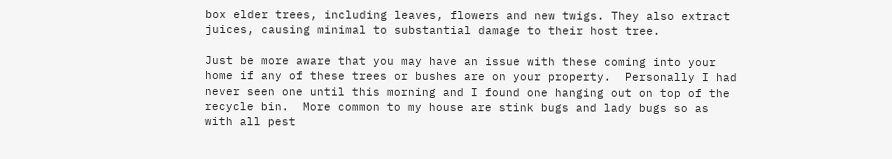box elder trees, including leaves, flowers and new twigs. They also extract juices, causing minimal to substantial damage to their host tree.

Just be more aware that you may have an issue with these coming into your home if any of these trees or bushes are on your property.  Personally I had never seen one until this morning and I found one hanging out on top of the recycle bin.  More common to my house are stink bugs and lady bugs so as with all pest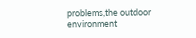problems,the outdoor environment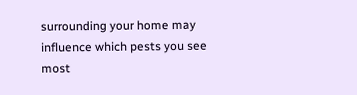surrounding your home may influence which pests you see most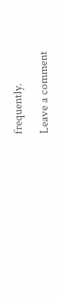frequently.

Leave a comment